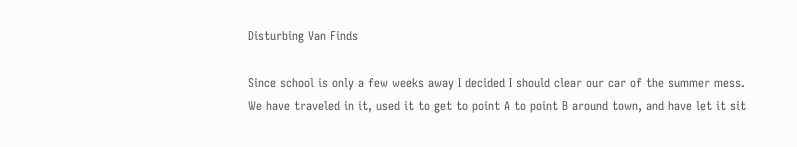Disturbing Van Finds

Since school is only a few weeks away I decided I should clear our car of the summer mess. We have traveled in it, used it to get to point A to point B around town, and have let it sit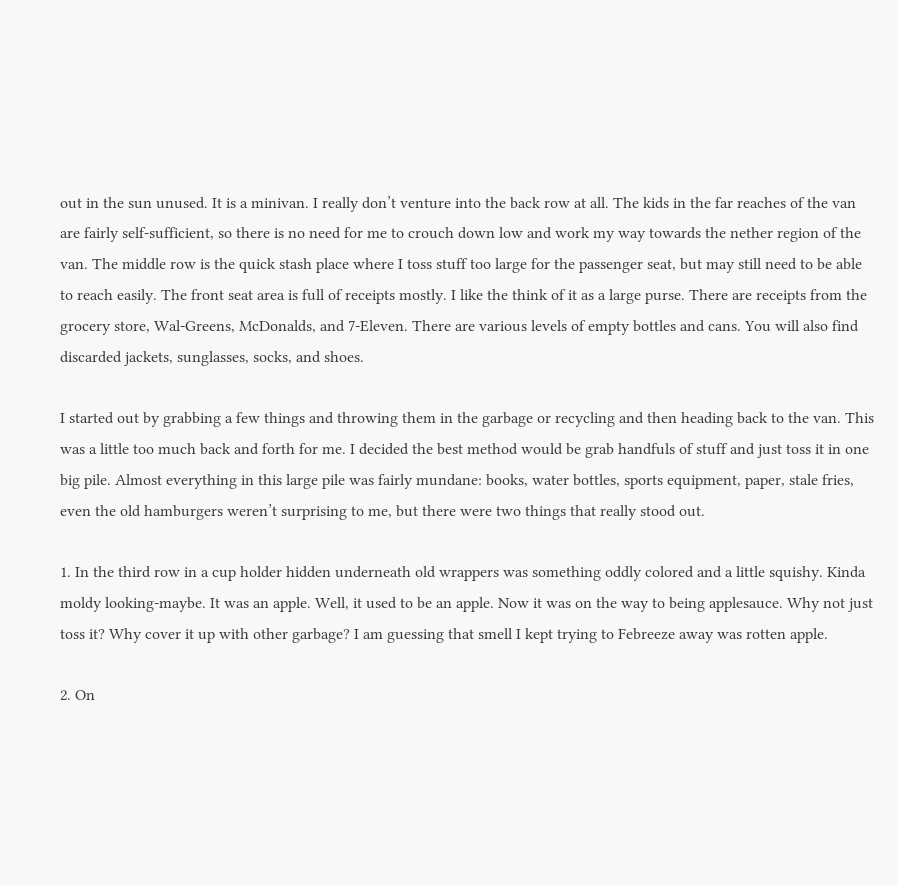out in the sun unused. It is a minivan. I really don’t venture into the back row at all. The kids in the far reaches of the van are fairly self-sufficient, so there is no need for me to crouch down low and work my way towards the nether region of the van. The middle row is the quick stash place where I toss stuff too large for the passenger seat, but may still need to be able to reach easily. The front seat area is full of receipts mostly. I like the think of it as a large purse. There are receipts from the grocery store, Wal-Greens, McDonalds, and 7-Eleven. There are various levels of empty bottles and cans. You will also find discarded jackets, sunglasses, socks, and shoes.

I started out by grabbing a few things and throwing them in the garbage or recycling and then heading back to the van. This was a little too much back and forth for me. I decided the best method would be grab handfuls of stuff and just toss it in one big pile. Almost everything in this large pile was fairly mundane: books, water bottles, sports equipment, paper, stale fries, even the old hamburgers weren’t surprising to me, but there were two things that really stood out.

1. In the third row in a cup holder hidden underneath old wrappers was something oddly colored and a little squishy. Kinda moldy looking-maybe. It was an apple. Well, it used to be an apple. Now it was on the way to being applesauce. Why not just toss it? Why cover it up with other garbage? I am guessing that smell I kept trying to Febreeze away was rotten apple.

2. On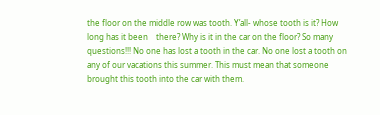the floor on the middle row was tooth. Y’all- whose tooth is it? How long has it been    there? Why is it in the car on the floor? So many questions!!! No one has lost a tooth in the car. No one lost a tooth on any of our vacations this summer. This must mean that someone brought this tooth into the car with them.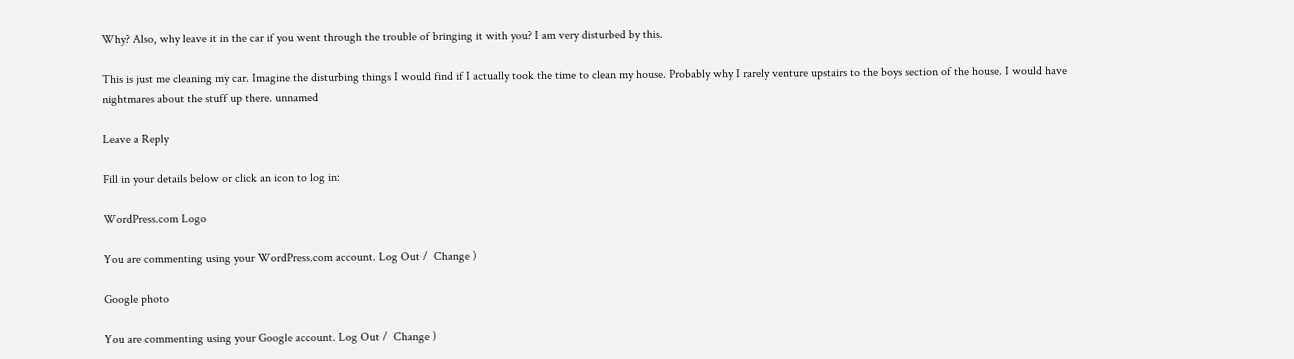Why? Also, why leave it in the car if you went through the trouble of bringing it with you? I am very disturbed by this.

This is just me cleaning my car. Imagine the disturbing things I would find if I actually took the time to clean my house. Probably why I rarely venture upstairs to the boys section of the house. I would have nightmares about the stuff up there. unnamed

Leave a Reply

Fill in your details below or click an icon to log in:

WordPress.com Logo

You are commenting using your WordPress.com account. Log Out /  Change )

Google photo

You are commenting using your Google account. Log Out /  Change )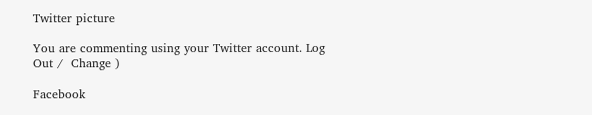Twitter picture

You are commenting using your Twitter account. Log Out /  Change )

Facebook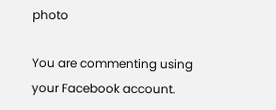photo

You are commenting using your Facebook account.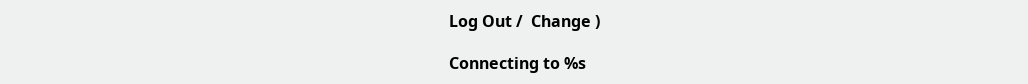Log Out /  Change )

Connecting to %s